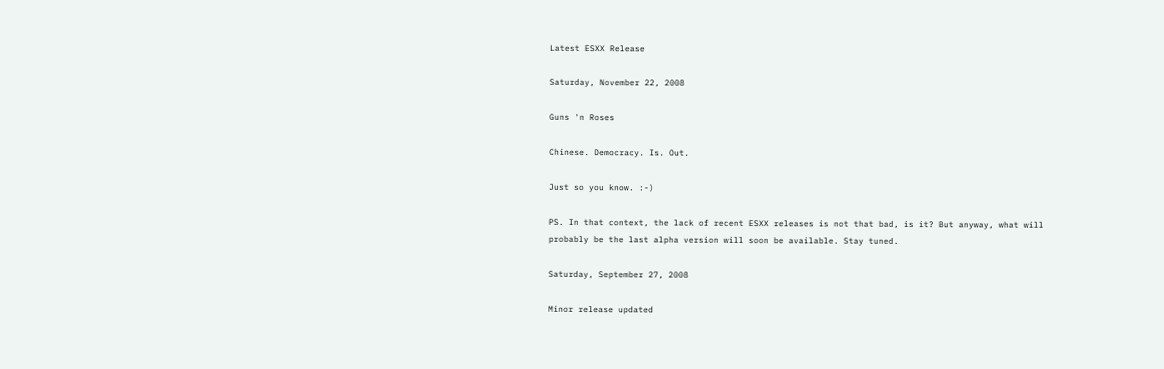Latest ESXX Release

Saturday, November 22, 2008

Guns 'n Roses

Chinese. Democracy. Is. Out.

Just so you know. :-)

PS. In that context, the lack of recent ESXX releases is not that bad, is it? But anyway, what will probably be the last alpha version will soon be available. Stay tuned.

Saturday, September 27, 2008

Minor release updated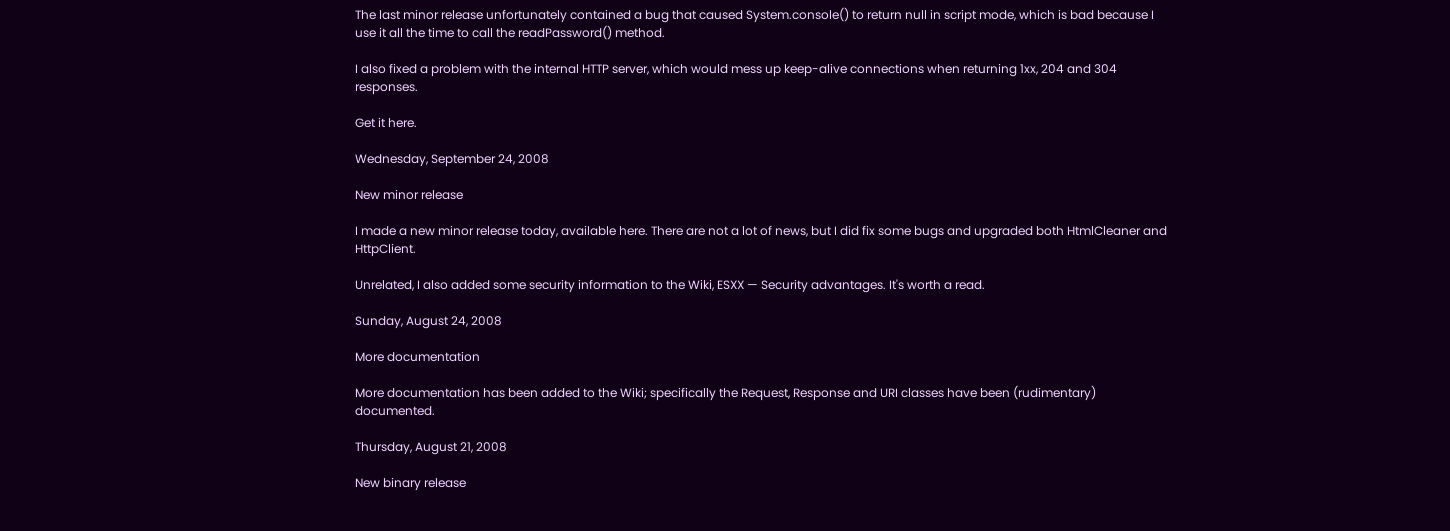The last minor release unfortunately contained a bug that caused System.console() to return null in script mode, which is bad because I use it all the time to call the readPassword() method.

I also fixed a problem with the internal HTTP server, which would mess up keep-alive connections when returning 1xx, 204 and 304 responses.

Get it here.

Wednesday, September 24, 2008

New minor release

I made a new minor release today, available here. There are not a lot of news, but I did fix some bugs and upgraded both HtmlCleaner and HttpClient.

Unrelated, I also added some security information to the Wiki, ESXX — Security advantages. It's worth a read.

Sunday, August 24, 2008

More documentation

More documentation has been added to the Wiki; specifically the Request, Response and URI classes have been (rudimentary) documented.

Thursday, August 21, 2008

New binary release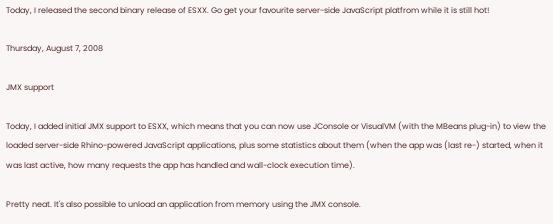Today, I released the second binary release of ESXX. Go get your favourite server-side JavaScript platfrom while it is still hot!

Thursday, August 7, 2008

JMX support

Today, I added initial JMX support to ESXX, which means that you can now use JConsole or VisualVM (with the MBeans plug-in) to view the loaded server-side Rhino-powered JavaScript applications, plus some statistics about them (when the app was (last re-) started, when it was last active, how many requests the app has handled and wall-clock execution time).

Pretty neat. It's also possible to unload an application from memory using the JMX console.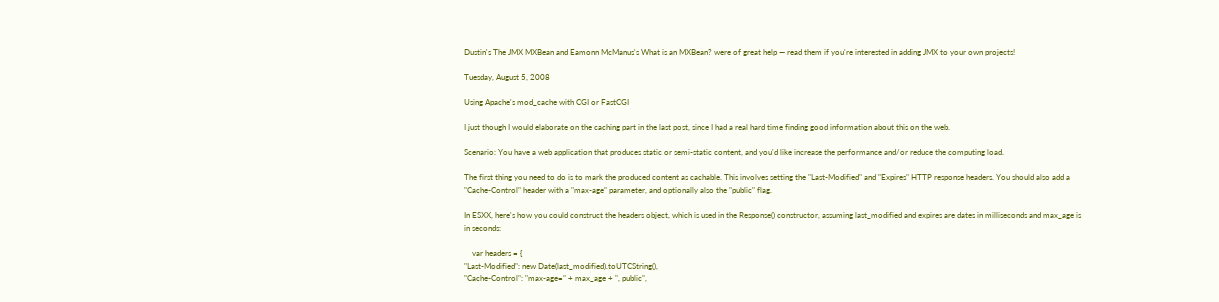Dustin's The JMX MXBean and Eamonn McManus's What is an MXBean? were of great help — read them if you're interested in adding JMX to your own projects!

Tuesday, August 5, 2008

Using Apache's mod_cache with CGI or FastCGI

I just though I would elaborate on the caching part in the last post, since I had a real hard time finding good information about this on the web.

Scenario: You have a web application that produces static or semi-static content, and you'd like increase the performance and/or reduce the computing load.

The first thing you need to do is to mark the produced content as cachable. This involves setting the "Last-Modified" and "Expires" HTTP response headers. You should also add a "Cache-Control" header with a "max-age" parameter, and optionally also the "public" flag.

In ESXX, here's how you could construct the headers object, which is used in the Response() constructor, assuming last_modified and expires are dates in milliseconds and max_age is in seconds:

    var headers = {
"Last-Modified": new Date(last_modified).toUTCString(),
"Cache-Control": "max-age=" + max_age + ", public",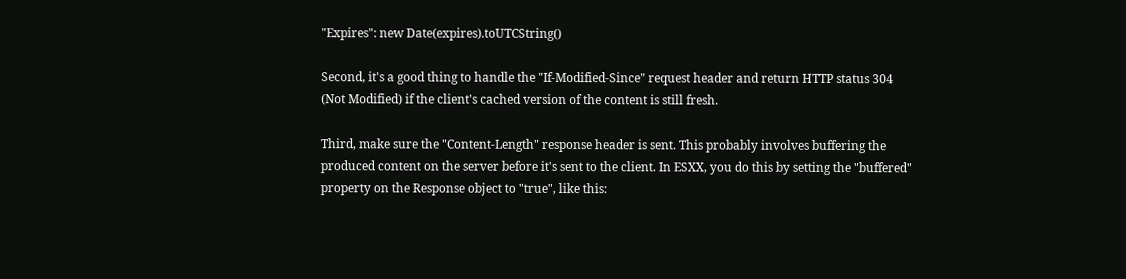"Expires": new Date(expires).toUTCString()

Second, it's a good thing to handle the "If-Modified-Since" request header and return HTTP status 304 (Not Modified) if the client's cached version of the content is still fresh.

Third, make sure the "Content-Length" response header is sent. This probably involves buffering the produced content on the server before it's sent to the client. In ESXX, you do this by setting the "buffered" property on the Response object to "true", like this: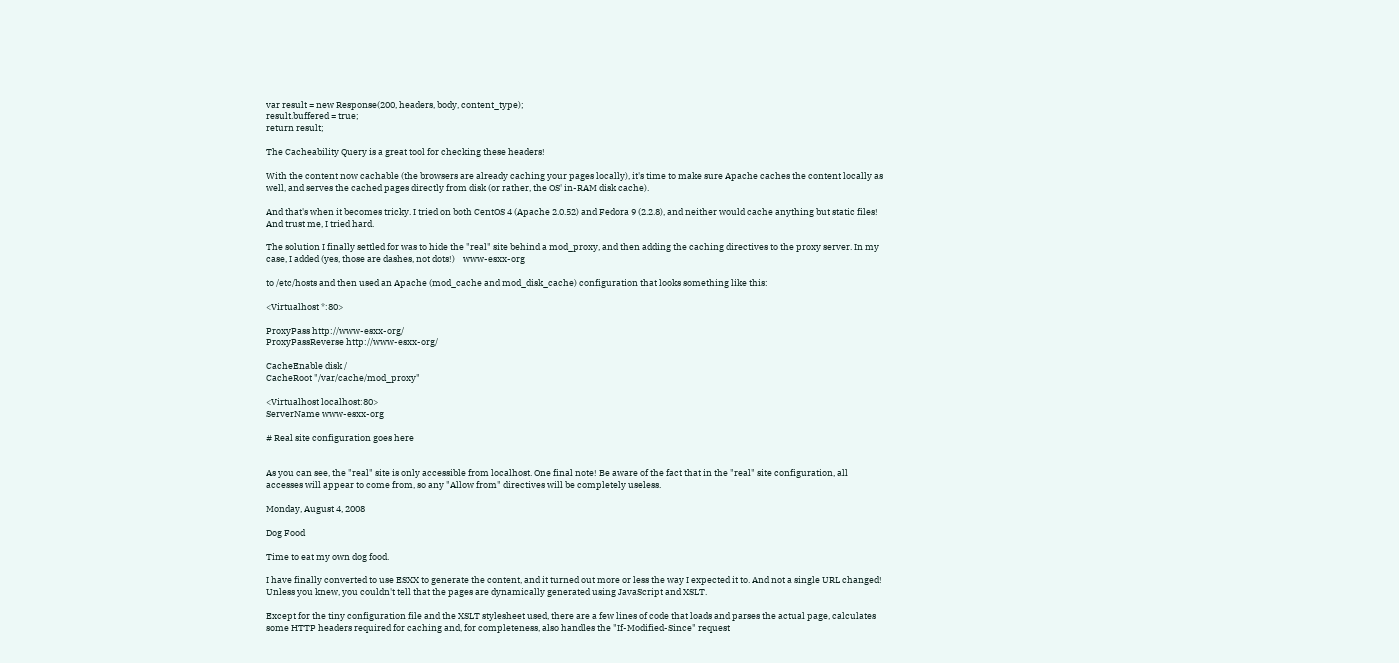var result = new Response(200, headers, body, content_type);
result.buffered = true;
return result;

The Cacheability Query is a great tool for checking these headers!

With the content now cachable (the browsers are already caching your pages locally), it's time to make sure Apache caches the content locally as well, and serves the cached pages directly from disk (or rather, the OS' in-RAM disk cache).

And that's when it becomes tricky. I tried on both CentOS 4 (Apache 2.0.52) and Fedora 9 (2.2.8), and neither would cache anything but static files! And trust me, I tried hard.

The solution I finally settled for was to hide the "real" site behind a mod_proxy, and then adding the caching directives to the proxy server. In my case, I added (yes, those are dashes, not dots!)    www-esxx-org

to /etc/hosts and then used an Apache (mod_cache and mod_disk_cache) configuration that looks something like this:

<Virtualhost *:80>

ProxyPass http://www-esxx-org/
ProxyPassReverse http://www-esxx-org/

CacheEnable disk /
CacheRoot "/var/cache/mod_proxy"

<Virtualhost localhost:80>
ServerName www-esxx-org

# Real site configuration goes here


As you can see, the "real" site is only accessible from localhost. One final note! Be aware of the fact that in the "real" site configuration, all accesses will appear to come from, so any "Allow from" directives will be completely useless.

Monday, August 4, 2008

Dog Food

Time to eat my own dog food.

I have finally converted to use ESXX to generate the content, and it turned out more or less the way I expected it to. And not a single URL changed! Unless you knew, you couldn't tell that the pages are dynamically generated using JavaScript and XSLT.

Except for the tiny configuration file and the XSLT stylesheet used, there are a few lines of code that loads and parses the actual page, calculates some HTTP headers required for caching and, for completeness, also handles the "If-Modified-Since" request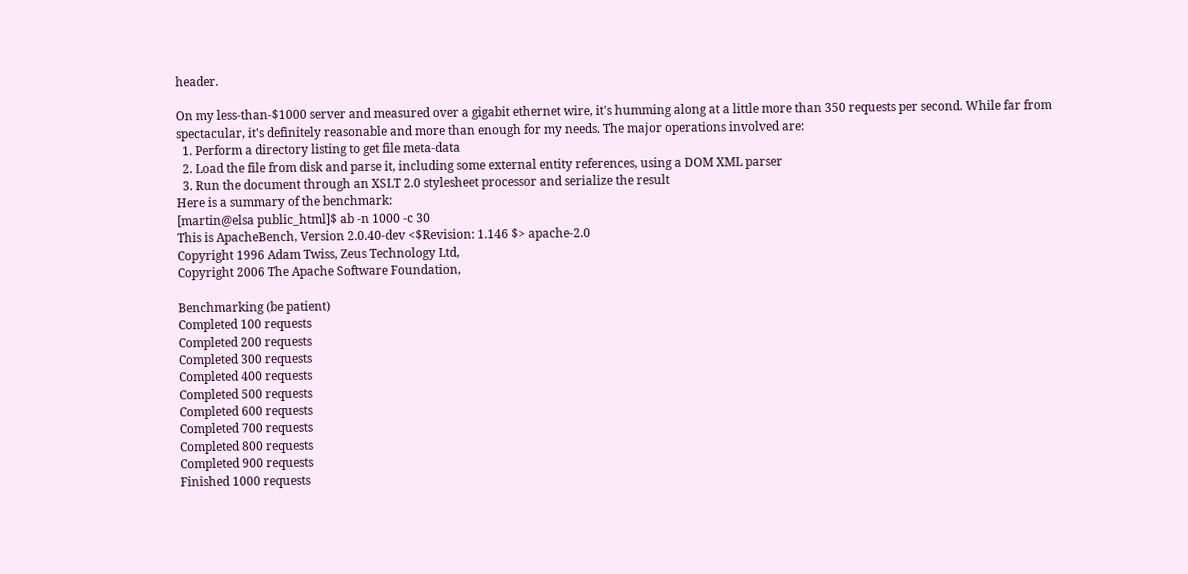header.

On my less-than-$1000 server and measured over a gigabit ethernet wire, it's humming along at a little more than 350 requests per second. While far from spectacular, it's definitely reasonable and more than enough for my needs. The major operations involved are:
  1. Perform a directory listing to get file meta-data
  2. Load the file from disk and parse it, including some external entity references, using a DOM XML parser
  3. Run the document through an XSLT 2.0 stylesheet processor and serialize the result
Here is a summary of the benchmark:
[martin@elsa public_html]$ ab -n 1000 -c 30
This is ApacheBench, Version 2.0.40-dev <$Revision: 1.146 $> apache-2.0
Copyright 1996 Adam Twiss, Zeus Technology Ltd,
Copyright 2006 The Apache Software Foundation,

Benchmarking (be patient)
Completed 100 requests
Completed 200 requests
Completed 300 requests
Completed 400 requests
Completed 500 requests
Completed 600 requests
Completed 700 requests
Completed 800 requests
Completed 900 requests
Finished 1000 requests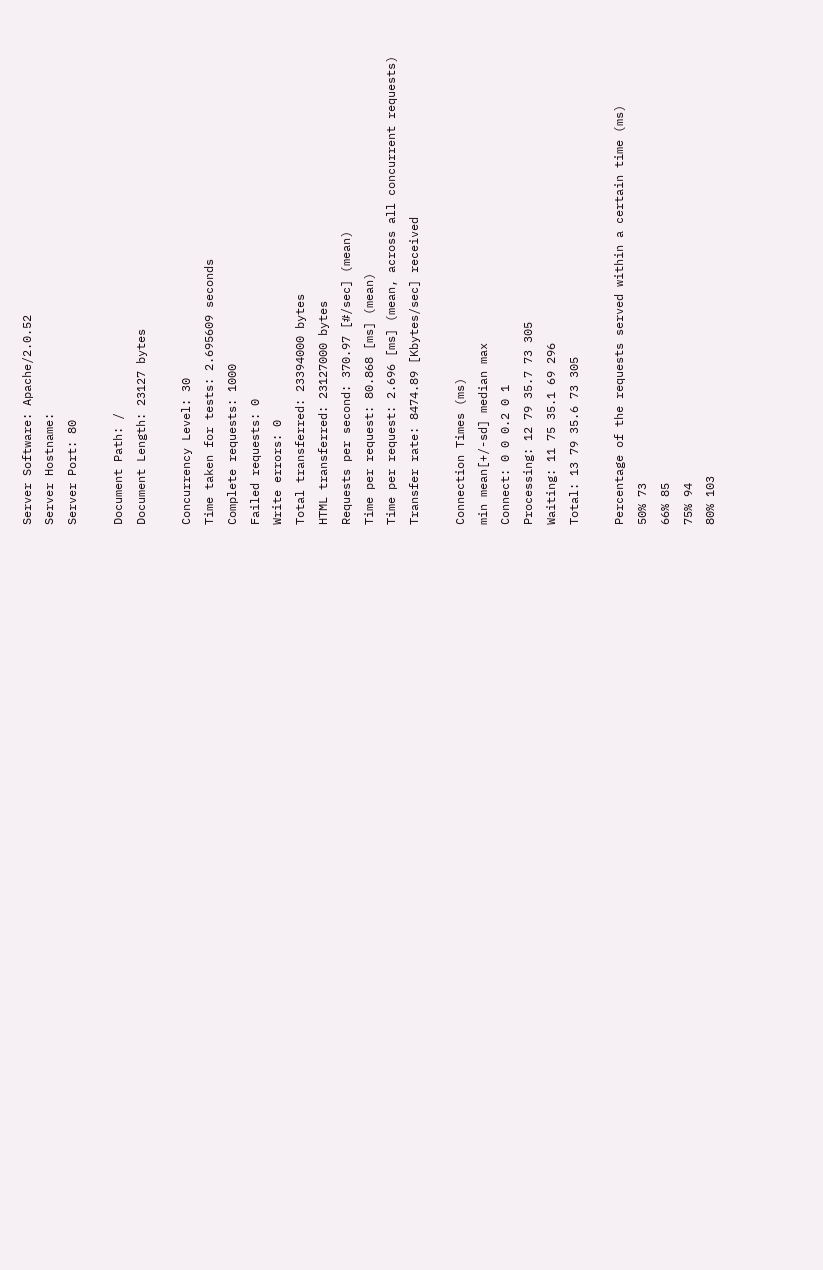Server Software: Apache/2.0.52
Server Hostname:
Server Port: 80

Document Path: /
Document Length: 23127 bytes

Concurrency Level: 30
Time taken for tests: 2.695609 seconds
Complete requests: 1000
Failed requests: 0
Write errors: 0
Total transferred: 23394000 bytes
HTML transferred: 23127000 bytes
Requests per second: 370.97 [#/sec] (mean)
Time per request: 80.868 [ms] (mean)
Time per request: 2.696 [ms] (mean, across all concurrent requests)
Transfer rate: 8474.89 [Kbytes/sec] received

Connection Times (ms)
min mean[+/-sd] median max
Connect: 0 0 0.2 0 1
Processing: 12 79 35.7 73 305
Waiting: 11 75 35.1 69 296
Total: 13 79 35.6 73 305

Percentage of the requests served within a certain time (ms)
50% 73
66% 85
75% 94
80% 103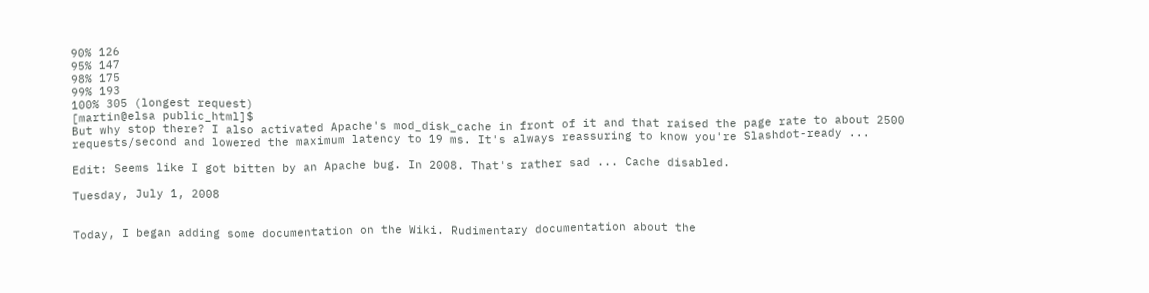90% 126
95% 147
98% 175
99% 193
100% 305 (longest request)
[martin@elsa public_html]$
But why stop there? I also activated Apache's mod_disk_cache in front of it and that raised the page rate to about 2500 requests/second and lowered the maximum latency to 19 ms. It's always reassuring to know you're Slashdot-ready ...

Edit: Seems like I got bitten by an Apache bug. In 2008. That's rather sad ... Cache disabled.

Tuesday, July 1, 2008


Today, I began adding some documentation on the Wiki. Rudimentary documentation about the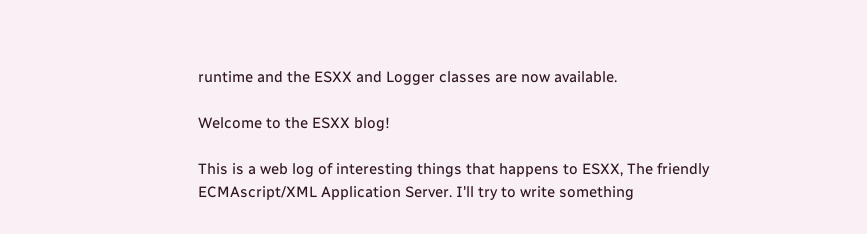runtime and the ESXX and Logger classes are now available.

Welcome to the ESXX blog!

This is a web log of interesting things that happens to ESXX, The friendly ECMAscript/XML Application Server. I'll try to write something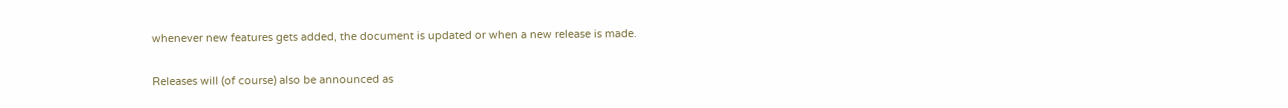whenever new features gets added, the document is updated or when a new release is made.

Releases will (of course) also be announced as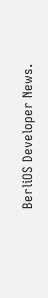BerliOS Developer News.